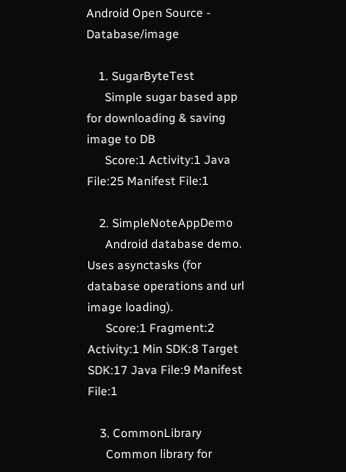Android Open Source - Database/image

    1. SugarByteTest
      Simple sugar based app for downloading & saving image to DB
      Score:1 Activity:1 Java File:25 Manifest File:1

    2. SimpleNoteAppDemo
      Android database demo. Uses asynctasks (for database operations and url image loading).
      Score:1 Fragment:2 Activity:1 Min SDK:8 Target SDK:17 Java File:9 Manifest File:1

    3. CommonLibrary
      Common library for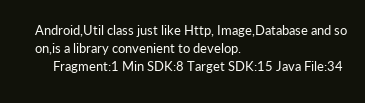Android,Util class just like Http, Image,Database and so on,is a library convenient to develop.
      Fragment:1 Min SDK:8 Target SDK:15 Java File:34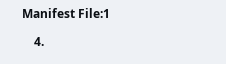Manifest File:1

    4.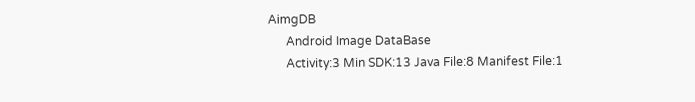AimgDB
      Android Image DataBase
      Activity:3 Min SDK:13 Java File:8 Manifest File:1